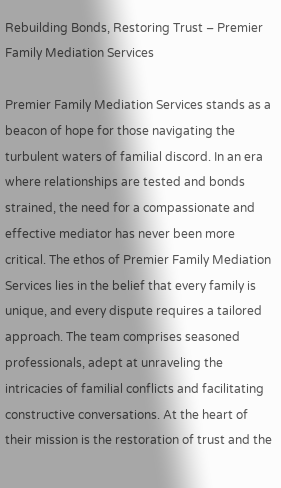Rebuilding Bonds, Restoring Trust – Premier Family Mediation Services

Premier Family Mediation Services stands as a beacon of hope for those navigating the turbulent waters of familial discord. In an era where relationships are tested and bonds strained, the need for a compassionate and effective mediator has never been more critical. The ethos of Premier Family Mediation Services lies in the belief that every family is unique, and every dispute requires a tailored approach. The team comprises seasoned professionals, adept at unraveling the intricacies of familial conflicts and facilitating constructive conversations. At the heart of their mission is the restoration of trust and the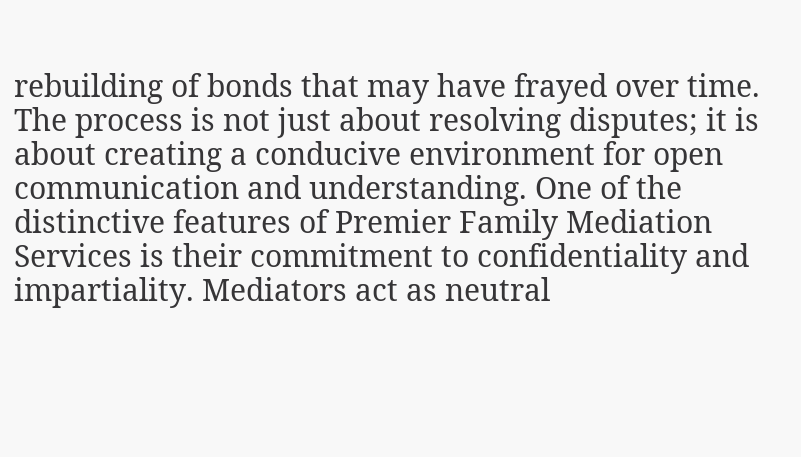rebuilding of bonds that may have frayed over time. The process is not just about resolving disputes; it is about creating a conducive environment for open communication and understanding. One of the distinctive features of Premier Family Mediation Services is their commitment to confidentiality and impartiality. Mediators act as neutral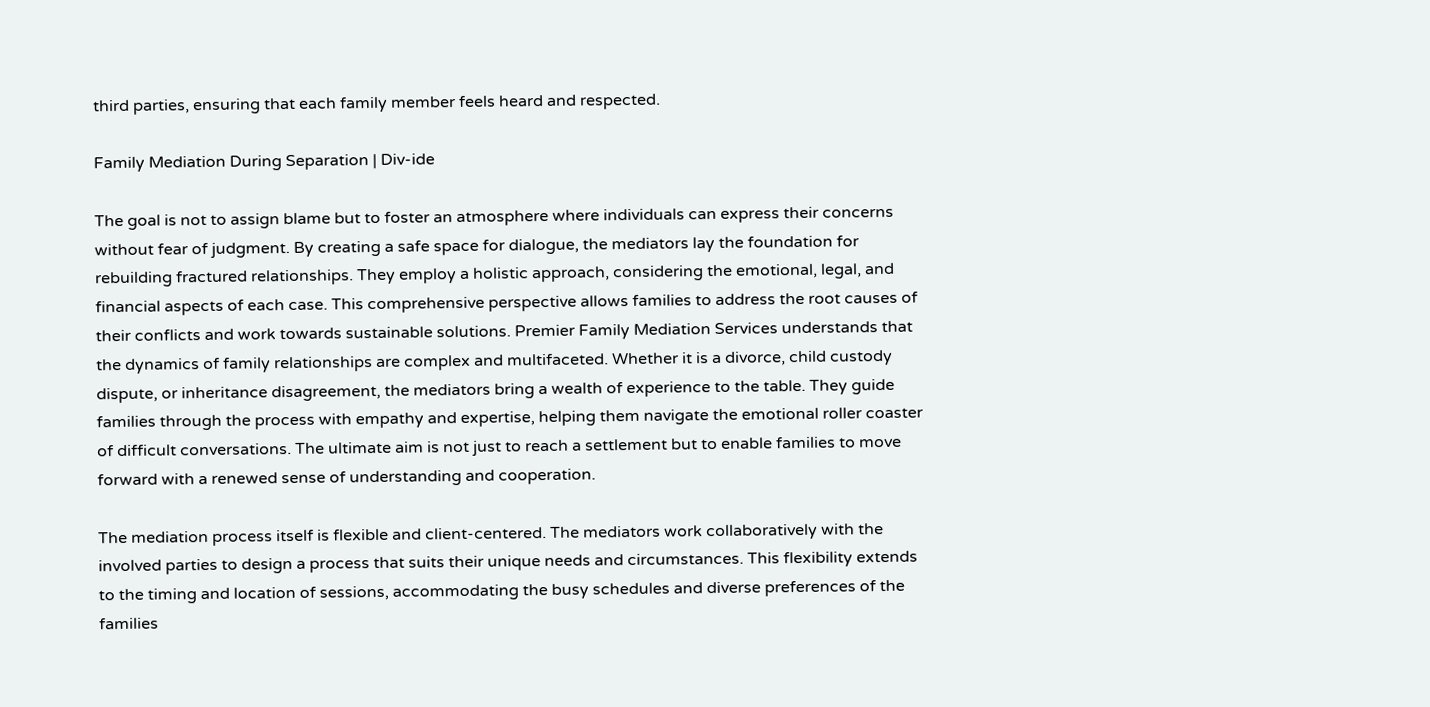third parties, ensuring that each family member feels heard and respected.

Family Mediation During Separation | Div-ide

The goal is not to assign blame but to foster an atmosphere where individuals can express their concerns without fear of judgment. By creating a safe space for dialogue, the mediators lay the foundation for rebuilding fractured relationships. They employ a holistic approach, considering the emotional, legal, and financial aspects of each case. This comprehensive perspective allows families to address the root causes of their conflicts and work towards sustainable solutions. Premier Family Mediation Services understands that the dynamics of family relationships are complex and multifaceted. Whether it is a divorce, child custody dispute, or inheritance disagreement, the mediators bring a wealth of experience to the table. They guide families through the process with empathy and expertise, helping them navigate the emotional roller coaster of difficult conversations. The ultimate aim is not just to reach a settlement but to enable families to move forward with a renewed sense of understanding and cooperation.

The mediation process itself is flexible and client-centered. The mediators work collaboratively with the involved parties to design a process that suits their unique needs and circumstances. This flexibility extends to the timing and location of sessions, accommodating the busy schedules and diverse preferences of the families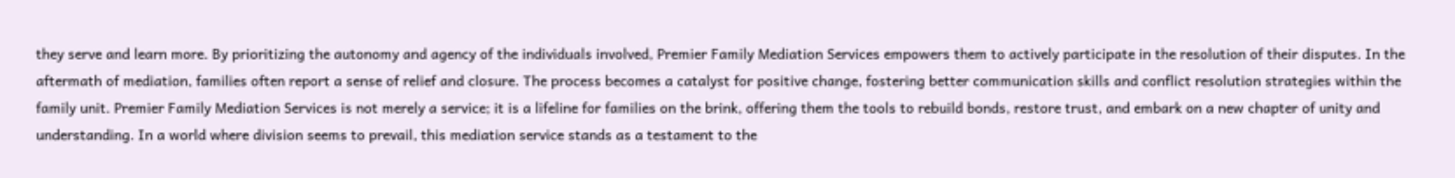they serve and learn more. By prioritizing the autonomy and agency of the individuals involved, Premier Family Mediation Services empowers them to actively participate in the resolution of their disputes. In the aftermath of mediation, families often report a sense of relief and closure. The process becomes a catalyst for positive change, fostering better communication skills and conflict resolution strategies within the family unit. Premier Family Mediation Services is not merely a service; it is a lifeline for families on the brink, offering them the tools to rebuild bonds, restore trust, and embark on a new chapter of unity and understanding. In a world where division seems to prevail, this mediation service stands as a testament to the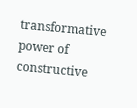transformative power of constructive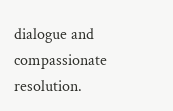dialogue and compassionate resolution.